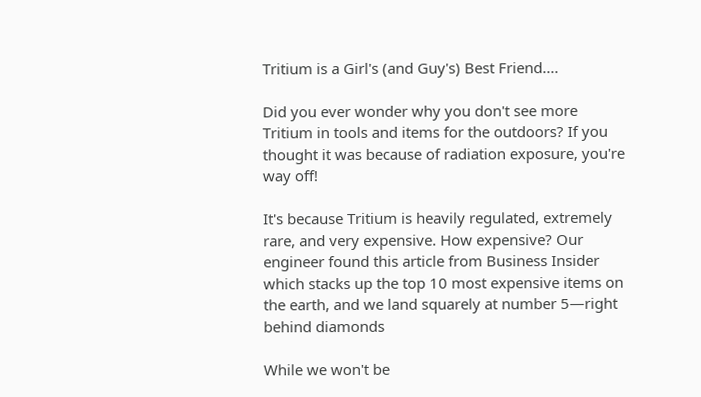Tritium is a Girl's (and Guy's) Best Friend....

Did you ever wonder why you don't see more Tritium in tools and items for the outdoors? If you thought it was because of radiation exposure, you're way off!

It's because Tritium is heavily regulated, extremely rare, and very expensive. How expensive? Our engineer found this article from Business Insider which stacks up the top 10 most expensive items on the earth, and we land squarely at number 5—right behind diamonds

While we won't be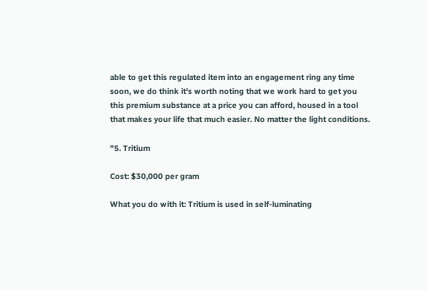able to get this regulated item into an engagement ring any time soon, we do think it's worth noting that we work hard to get you this premium substance at a price you can afford, housed in a tool that makes your life that much easier. No matter the light conditions.

"5. Tritium

Cost: $30,000 per gram

What you do with it: Tritium is used in self-luminating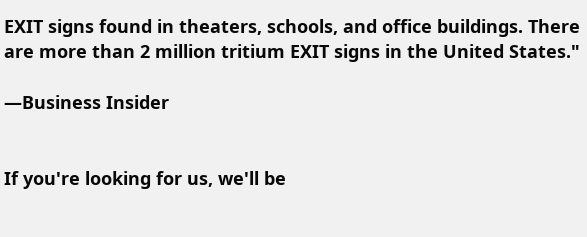EXIT signs found in theaters, schools, and office buildings. There are more than 2 million tritium EXIT signs in the United States."

—Business Insider


If you're looking for us, we'll be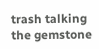trash talking the gemstone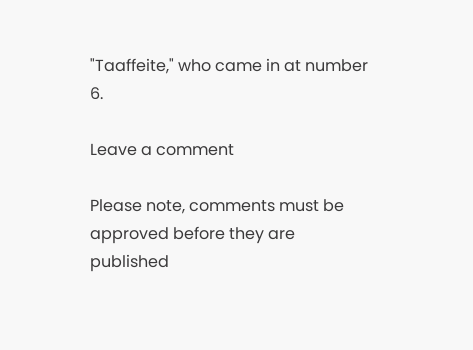"Taaffeite," who came in at number 6.

Leave a comment

Please note, comments must be approved before they are published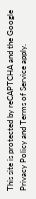This site is protected by reCAPTCHA and the Google Privacy Policy and Terms of Service apply.